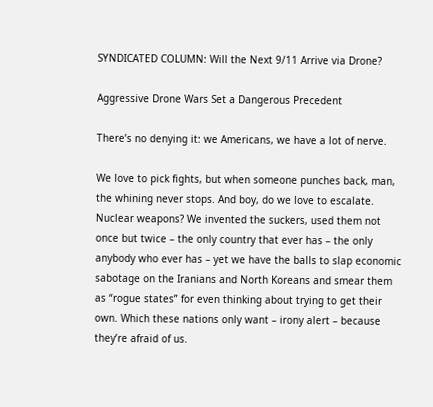SYNDICATED COLUMN: Will the Next 9/11 Arrive via Drone?

Aggressive Drone Wars Set a Dangerous Precedent

There’s no denying it: we Americans, we have a lot of nerve.

We love to pick fights, but when someone punches back, man, the whining never stops. And boy, do we love to escalate. Nuclear weapons? We invented the suckers, used them not once but twice – the only country that ever has – the only anybody who ever has – yet we have the balls to slap economic sabotage on the Iranians and North Koreans and smear them as “rogue states” for even thinking about trying to get their own. Which these nations only want – irony alert – because they’re afraid of us.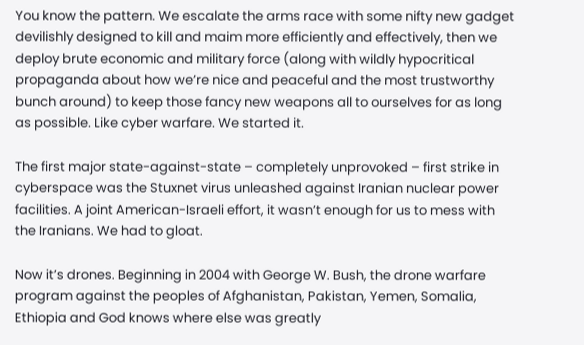You know the pattern. We escalate the arms race with some nifty new gadget devilishly designed to kill and maim more efficiently and effectively, then we deploy brute economic and military force (along with wildly hypocritical propaganda about how we’re nice and peaceful and the most trustworthy bunch around) to keep those fancy new weapons all to ourselves for as long as possible. Like cyber warfare. We started it.

The first major state-against-state – completely unprovoked – first strike in cyberspace was the Stuxnet virus unleashed against Iranian nuclear power facilities. A joint American-Israeli effort, it wasn’t enough for us to mess with the Iranians. We had to gloat.

Now it’s drones. Beginning in 2004 with George W. Bush, the drone warfare program against the peoples of Afghanistan, Pakistan, Yemen, Somalia, Ethiopia and God knows where else was greatly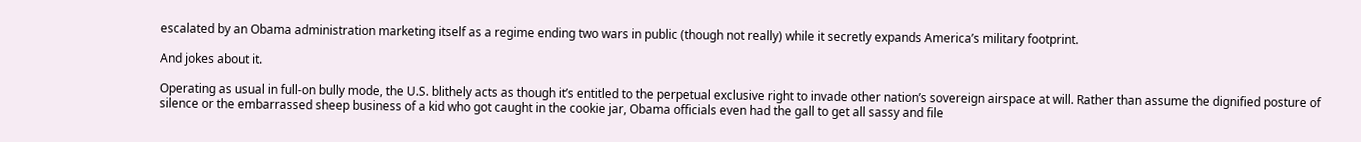escalated by an Obama administration marketing itself as a regime ending two wars in public (though not really) while it secretly expands America’s military footprint.

And jokes about it.

Operating as usual in full-on bully mode, the U.S. blithely acts as though it’s entitled to the perpetual exclusive right to invade other nation’s sovereign airspace at will. Rather than assume the dignified posture of silence or the embarrassed sheep business of a kid who got caught in the cookie jar, Obama officials even had the gall to get all sassy and file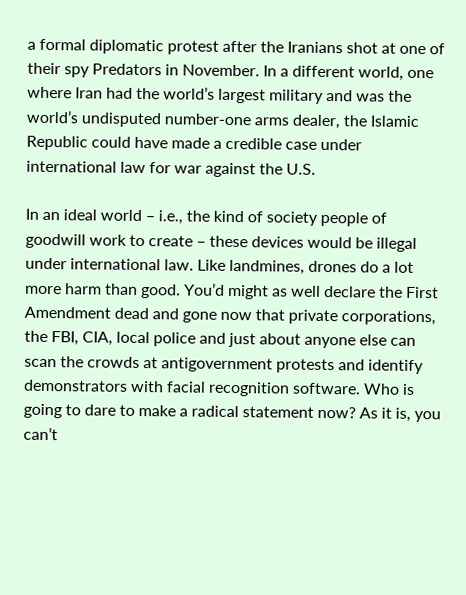a formal diplomatic protest after the Iranians shot at one of their spy Predators in November. In a different world, one where Iran had the world’s largest military and was the world’s undisputed number-one arms dealer, the Islamic Republic could have made a credible case under international law for war against the U.S.

In an ideal world – i.e., the kind of society people of goodwill work to create – these devices would be illegal under international law. Like landmines, drones do a lot more harm than good. You’d might as well declare the First Amendment dead and gone now that private corporations, the FBI, CIA, local police and just about anyone else can scan the crowds at antigovernment protests and identify demonstrators with facial recognition software. Who is going to dare to make a radical statement now? As it is, you can’t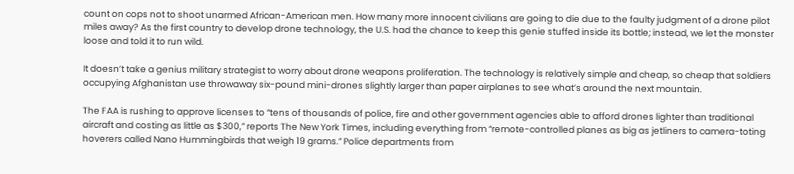count on cops not to shoot unarmed African-American men. How many more innocent civilians are going to die due to the faulty judgment of a drone pilot miles away? As the first country to develop drone technology, the U.S. had the chance to keep this genie stuffed inside its bottle; instead, we let the monster loose and told it to run wild.

It doesn’t take a genius military strategist to worry about drone weapons proliferation. The technology is relatively simple and cheap, so cheap that soldiers occupying Afghanistan use throwaway six-pound mini-drones slightly larger than paper airplanes to see what’s around the next mountain.

The FAA is rushing to approve licenses to “tens of thousands of police, fire and other government agencies able to afford drones lighter than traditional aircraft and costing as little as $300,” reports The New York Times, including everything from “remote-controlled planes as big as jetliners to camera-toting hoverers called Nano Hummingbirds that weigh 19 grams.” Police departments from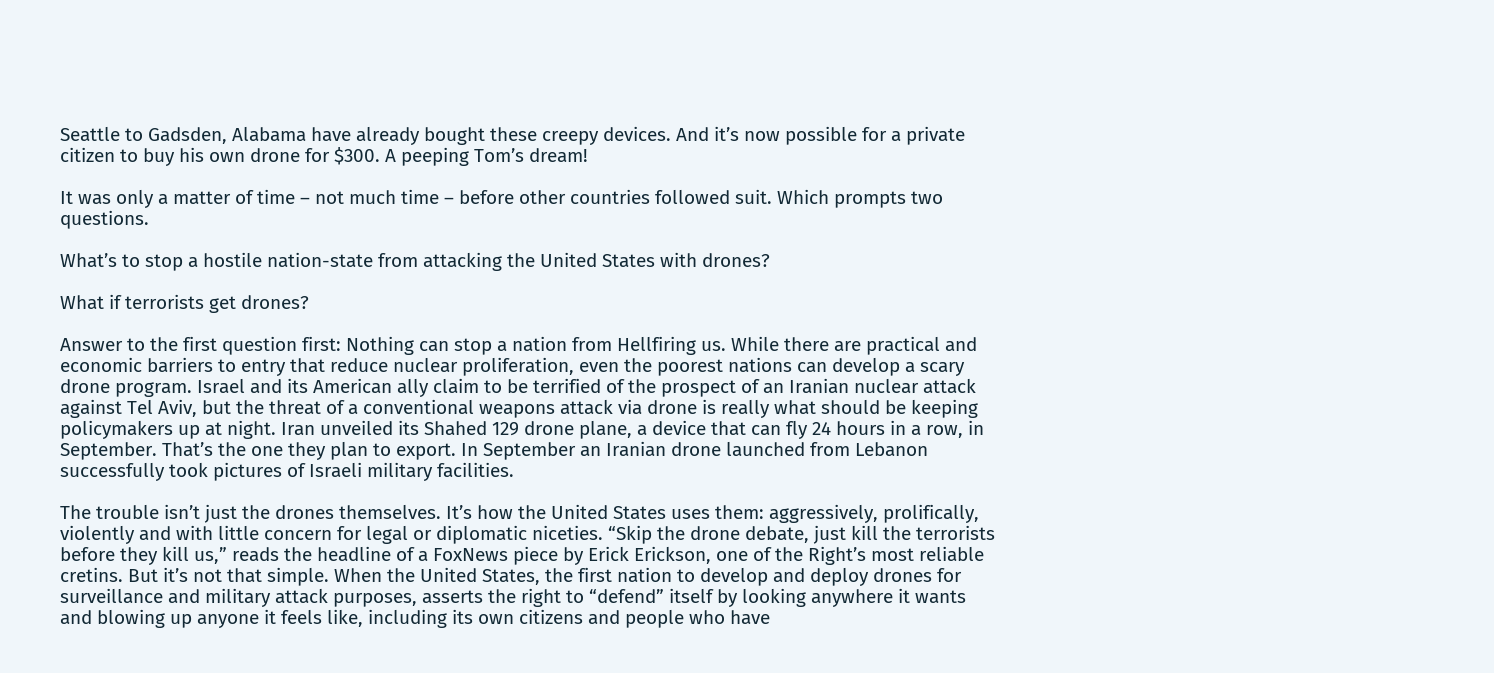Seattle to Gadsden, Alabama have already bought these creepy devices. And it’s now possible for a private citizen to buy his own drone for $300. A peeping Tom’s dream!

It was only a matter of time – not much time – before other countries followed suit. Which prompts two questions.

What’s to stop a hostile nation-state from attacking the United States with drones?

What if terrorists get drones?

Answer to the first question first: Nothing can stop a nation from Hellfiring us. While there are practical and economic barriers to entry that reduce nuclear proliferation, even the poorest nations can develop a scary drone program. Israel and its American ally claim to be terrified of the prospect of an Iranian nuclear attack against Tel Aviv, but the threat of a conventional weapons attack via drone is really what should be keeping policymakers up at night. Iran unveiled its Shahed 129 drone plane, a device that can fly 24 hours in a row, in September. That’s the one they plan to export. In September an Iranian drone launched from Lebanon successfully took pictures of Israeli military facilities.

The trouble isn’t just the drones themselves. It’s how the United States uses them: aggressively, prolifically, violently and with little concern for legal or diplomatic niceties. “Skip the drone debate, just kill the terrorists before they kill us,” reads the headline of a FoxNews piece by Erick Erickson, one of the Right’s most reliable cretins. But it’s not that simple. When the United States, the first nation to develop and deploy drones for surveillance and military attack purposes, asserts the right to “defend” itself by looking anywhere it wants and blowing up anyone it feels like, including its own citizens and people who have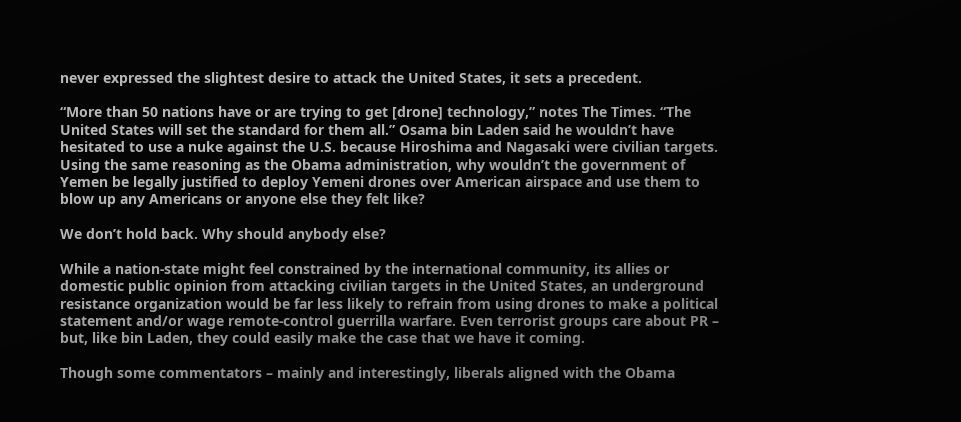never expressed the slightest desire to attack the United States, it sets a precedent.

“More than 50 nations have or are trying to get [drone] technology,” notes The Times. “The United States will set the standard for them all.” Osama bin Laden said he wouldn’t have hesitated to use a nuke against the U.S. because Hiroshima and Nagasaki were civilian targets. Using the same reasoning as the Obama administration, why wouldn’t the government of Yemen be legally justified to deploy Yemeni drones over American airspace and use them to blow up any Americans or anyone else they felt like?

We don’t hold back. Why should anybody else?

While a nation-state might feel constrained by the international community, its allies or domestic public opinion from attacking civilian targets in the United States, an underground resistance organization would be far less likely to refrain from using drones to make a political statement and/or wage remote-control guerrilla warfare. Even terrorist groups care about PR – but, like bin Laden, they could easily make the case that we have it coming.

Though some commentators – mainly and interestingly, liberals aligned with the Obama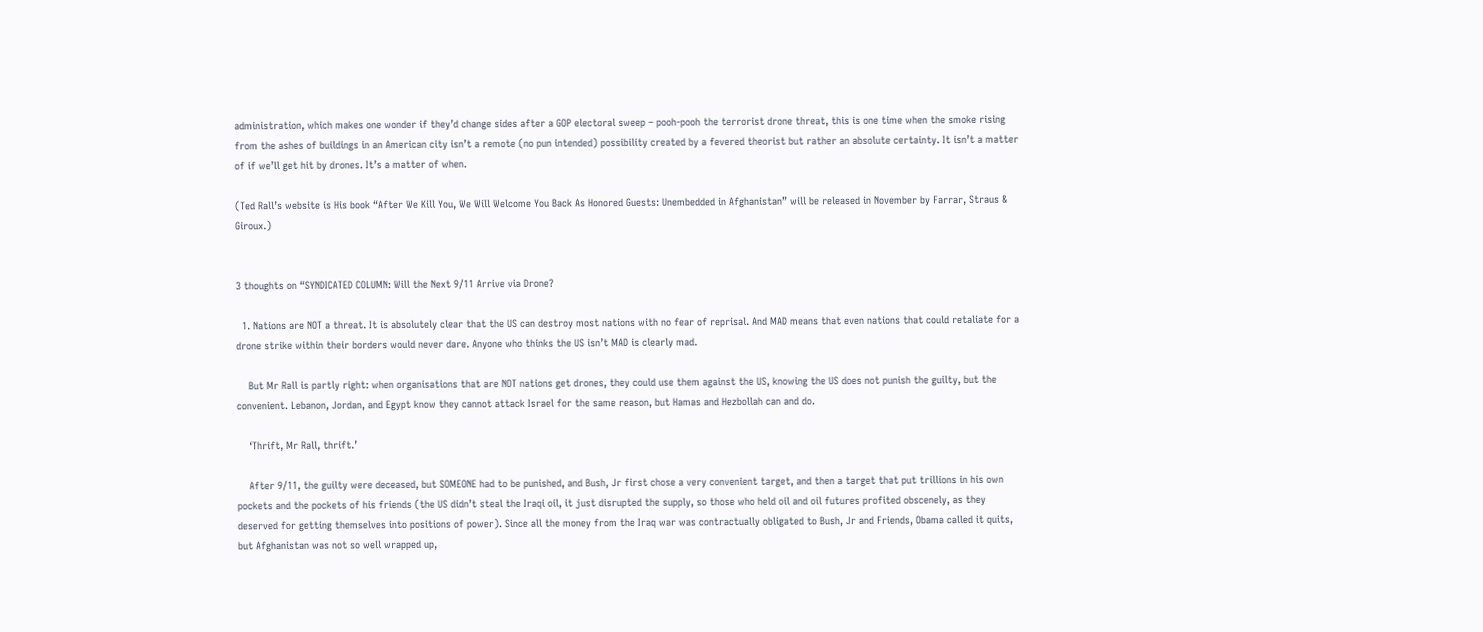administration, which makes one wonder if they’d change sides after a GOP electoral sweep – pooh-pooh the terrorist drone threat, this is one time when the smoke rising from the ashes of buildings in an American city isn’t a remote (no pun intended) possibility created by a fevered theorist but rather an absolute certainty. It isn’t a matter of if we’ll get hit by drones. It’s a matter of when.

(Ted Rall’s website is His book “After We Kill You, We Will Welcome You Back As Honored Guests: Unembedded in Afghanistan” will be released in November by Farrar, Straus & Giroux.)


3 thoughts on “SYNDICATED COLUMN: Will the Next 9/11 Arrive via Drone?

  1. Nations are NOT a threat. It is absolutely clear that the US can destroy most nations with no fear of reprisal. And MAD means that even nations that could retaliate for a drone strike within their borders would never dare. Anyone who thinks the US isn’t MAD is clearly mad.

    But Mr Rall is partly right: when organisations that are NOT nations get drones, they could use them against the US, knowing the US does not punish the guilty, but the convenient. Lebanon, Jordan, and Egypt know they cannot attack Israel for the same reason, but Hamas and Hezbollah can and do.

    ‘Thrift, Mr Rall, thrift.’

    After 9/11, the guilty were deceased, but SOMEONE had to be punished, and Bush, Jr first chose a very convenient target, and then a target that put trillions in his own pockets and the pockets of his friends (the US didn’t steal the Iraqi oil, it just disrupted the supply, so those who held oil and oil futures profited obscenely, as they deserved for getting themselves into positions of power). Since all the money from the Iraq war was contractually obligated to Bush, Jr and Friends, Obama called it quits, but Afghanistan was not so well wrapped up,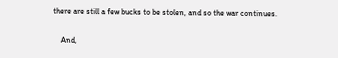there are still a few bucks to be stolen, and so the war continues.

    And,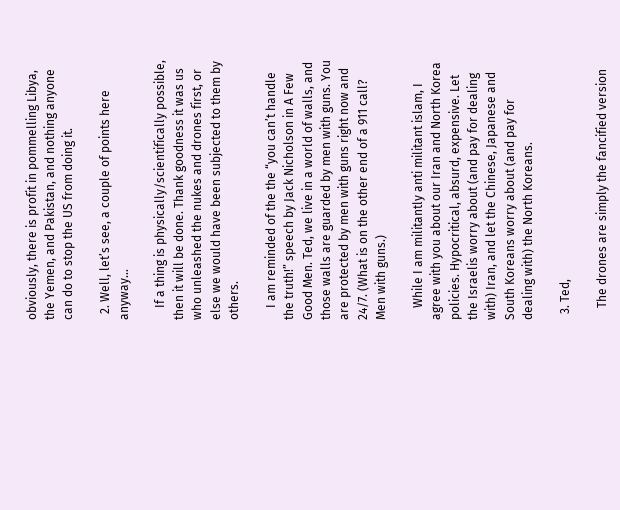obviously, there is profit in pommelling Libya, the Yemen, and Pakistan, and nothing anyone can do to stop the US from doing it.

  2. Well, let’s see, a couple of points here anyway…

    If a thing is physically/scientifically possible, then it will be done. Thank goodness it was us who unleashed the nukes and drones first, or else we would have been subjected to them by others.

    I am reminded of the the “you can’t handle the truth!” speech by Jack Nicholson in A Few Good Men. Ted, we live in a world of walls, and those walls are guarded by men with guns. You are protected by men with guns right now and 24/7. (What is on the other end of a 911 call? Men with guns.)

    While I am militantly anti militant islam, I agree with you about our Iran and North Korea policies. Hypocritical, absurd, expensive. Let the Israelis worry about (and pay for dealing with) Iran, and let the Chinese, Japanese and South Koreans worry about (and pay for dealing with) the North Koreans.

  3. Ted,

    The drones are simply the fancified version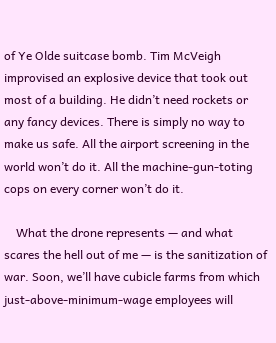of Ye Olde suitcase bomb. Tim McVeigh improvised an explosive device that took out most of a building. He didn’t need rockets or any fancy devices. There is simply no way to make us safe. All the airport screening in the world won’t do it. All the machine-gun-toting cops on every corner won’t do it.

    What the drone represents — and what scares the hell out of me — is the sanitization of war. Soon, we’ll have cubicle farms from which just-above-minimum-wage employees will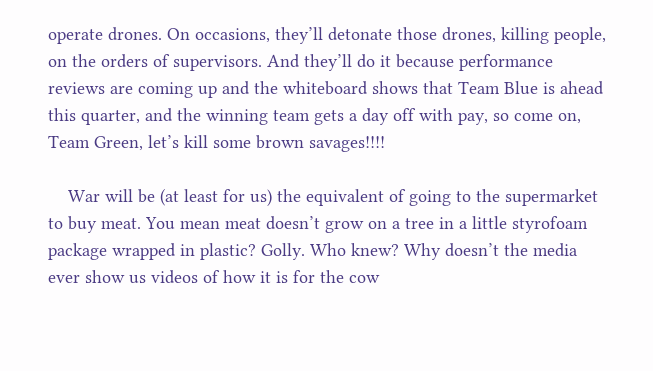operate drones. On occasions, they’ll detonate those drones, killing people, on the orders of supervisors. And they’ll do it because performance reviews are coming up and the whiteboard shows that Team Blue is ahead this quarter, and the winning team gets a day off with pay, so come on, Team Green, let’s kill some brown savages!!!!

    War will be (at least for us) the equivalent of going to the supermarket to buy meat. You mean meat doesn’t grow on a tree in a little styrofoam package wrapped in plastic? Golly. Who knew? Why doesn’t the media ever show us videos of how it is for the cow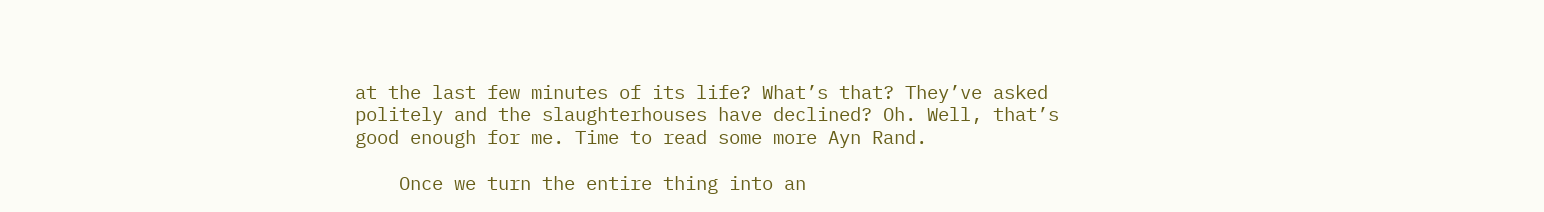at the last few minutes of its life? What’s that? They’ve asked politely and the slaughterhouses have declined? Oh. Well, that’s good enough for me. Time to read some more Ayn Rand.

    Once we turn the entire thing into an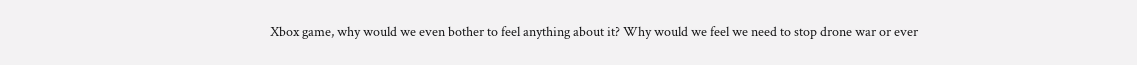Xbox game, why would we even bother to feel anything about it? Why would we feel we need to stop drone war or ever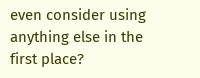even consider using anything else in the first place?